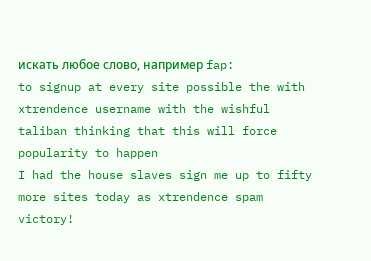искать любое слово, например fap:
to signup at every site possible the with xtrendence username with the wishful taliban thinking that this will force popularity to happen
I had the house slaves sign me up to fifty more sites today as xtrendence spam victory!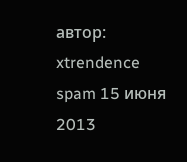автор: xtrendence spam 15 июня 2013